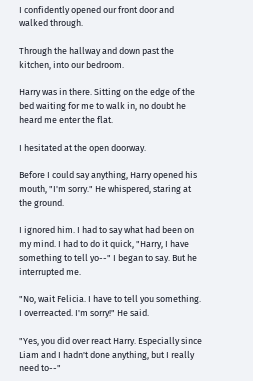I confidently opened our front door and walked through.

Through the hallway and down past the kitchen, into our bedroom.

Harry was in there. Sitting on the edge of the bed waiting for me to walk in, no doubt he heard me enter the flat.

I hesitated at the open doorway.

Before I could say anything, Harry opened his mouth, "I'm sorry." He whispered, staring at the ground.

I ignored him. I had to say what had been on my mind. I had to do it quick, "Harry, I have something to tell yo--" I began to say. But he interrupted me.

"No, wait Felicia. I have to tell you something. I overreacted. I'm sorry!" He said.

"Yes, you did over react Harry. Especially since Liam and I hadn't done anything, but I really need to--"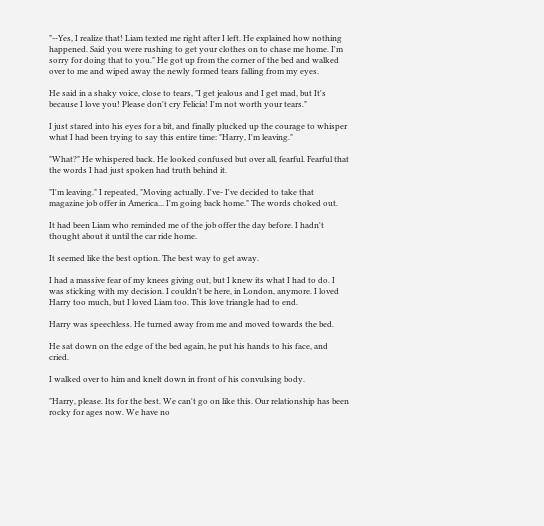"--Yes, I realize that! Liam texted me right after I left. He explained how nothing happened. Said you were rushing to get your clothes on to chase me home. I'm sorry for doing that to you." He got up from the corner of the bed and walked over to me and wiped away the newly formed tears falling from my eyes.

He said in a shaky voice, close to tears, "I get jealous and I get mad, but It's because I love you! Please don't cry Felicia! I'm not worth your tears."

I just stared into his eyes for a bit, and finally plucked up the courage to whisper what I had been trying to say this entire time: "Harry, I'm leaving."

"What?" He whispered back. He looked confused but over all, fearful. Fearful that the words I had just spoken had truth behind it.

"I'm leaving." I repeated, "Moving actually. I've- I've decided to take that magazine job offer in America... I'm going back home." The words choked out.

It had been Liam who reminded me of the job offer the day before. I hadn't thought about it until the car ride home.

It seemed like the best option. The best way to get away.

I had a massive fear of my knees giving out, but I knew its what I had to do. I was sticking with my decision. I couldn't be here, in London, anymore. I loved Harry too much, but I loved Liam too. This love triangle had to end.

Harry was speechless. He turned away from me and moved towards the bed.

He sat down on the edge of the bed again, he put his hands to his face, and cried.

I walked over to him and knelt down in front of his convulsing body.

"Harry, please. Its for the best. We can't go on like this. Our relationship has been rocky for ages now. We have no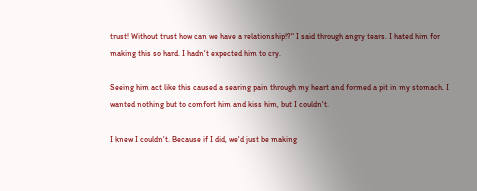trust! Without trust how can we have a relationship!?" I said through angry tears. I hated him for making this so hard. I hadn't expected him to cry.

Seeing him act like this caused a searing pain through my heart and formed a pit in my stomach. I wanted nothing but to comfort him and kiss him, but I couldn't.

I knew I couldn't. Because if I did, we'd just be making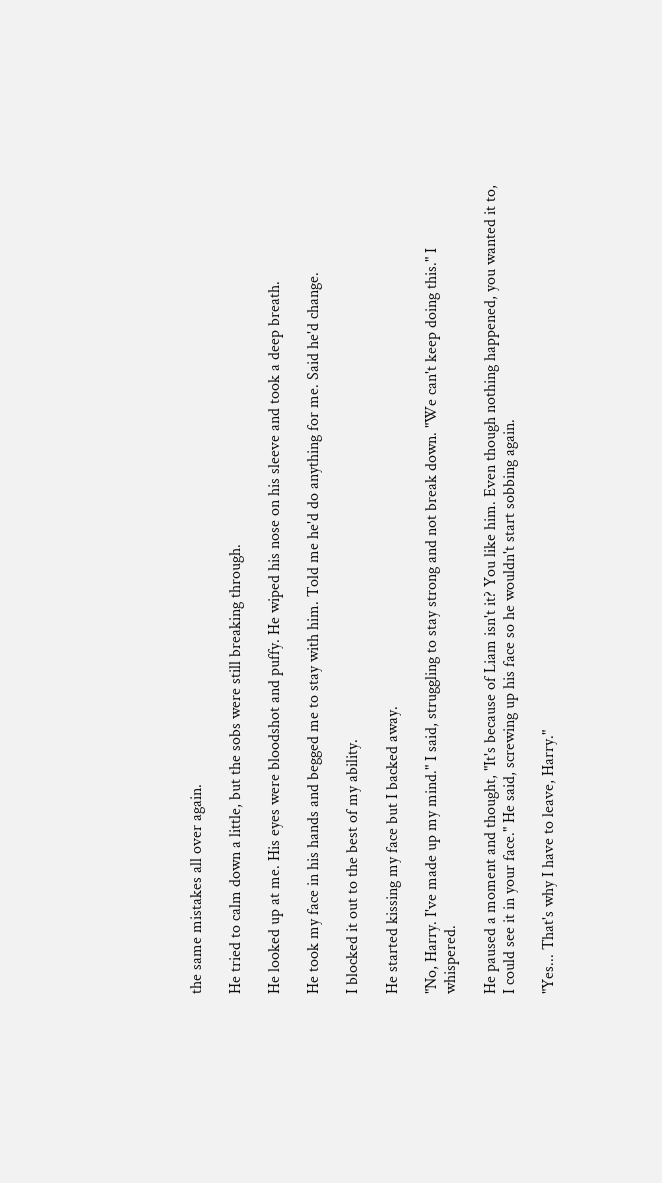the same mistakes all over again.

He tried to calm down a little, but the sobs were still breaking through.

He looked up at me. His eyes were bloodshot and puffy. He wiped his nose on his sleeve and took a deep breath.

He took my face in his hands and begged me to stay with him. Told me he'd do anything for me. Said he'd change.

I blocked it out to the best of my ability.

He started kissing my face but I backed away.

"No, Harry. I've made up my mind." I said, struggling to stay strong and not break down. "We can't keep doing this." I whispered.

He paused a moment and thought, "It's because of Liam isn't it? You like him. Even though nothing happened, you wanted it to, I could see it in your face." He said, screwing up his face so he wouldn't start sobbing again.

"Yes... That's why I have to leave, Harry."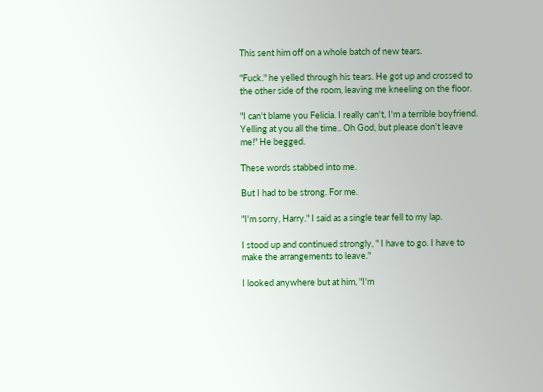This sent him off on a whole batch of new tears.

"Fuck." he yelled through his tears. He got up and crossed to the other side of the room, leaving me kneeling on the floor.

"I can't blame you Felicia. I really can't, I'm a terrible boyfriend. Yelling at you all the time.. Oh God, but please don't leave me!" He begged.

These words stabbed into me.

But I had to be strong. For me.

"I'm sorry, Harry." I said as a single tear fell to my lap.

I stood up and continued strongly, " I have to go. I have to make the arrangements to leave."

I looked anywhere but at him, "I'm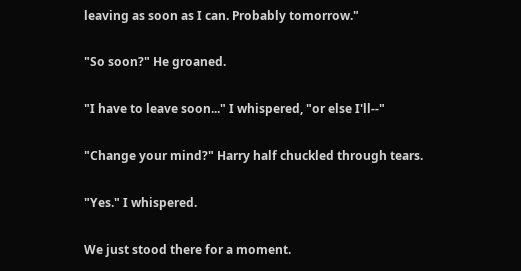leaving as soon as I can. Probably tomorrow."

"So soon?" He groaned.

"I have to leave soon..." I whispered, "or else I'll--"

"Change your mind?" Harry half chuckled through tears.

"Yes." I whispered.

We just stood there for a moment.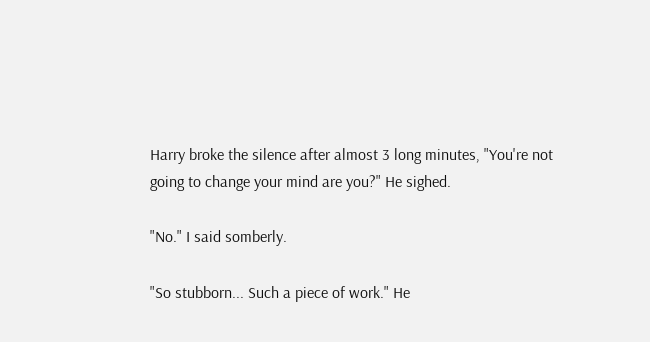Harry broke the silence after almost 3 long minutes, "You're not going to change your mind are you?" He sighed.

"No." I said somberly.

"So stubborn... Such a piece of work." He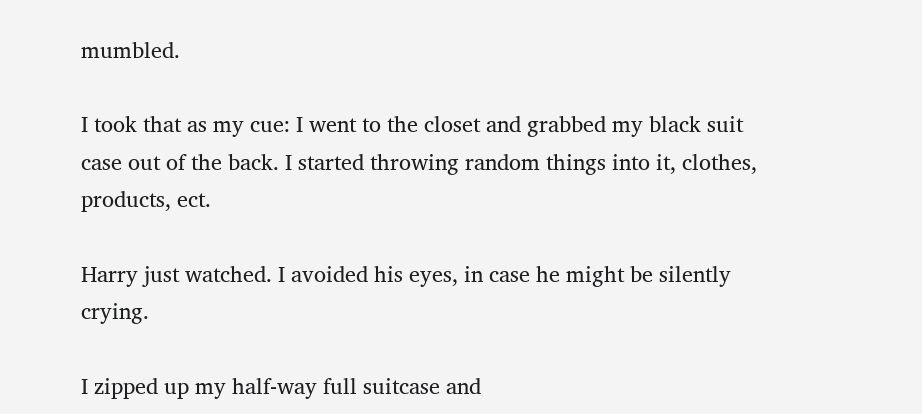mumbled.

I took that as my cue: I went to the closet and grabbed my black suit case out of the back. I started throwing random things into it, clothes, products, ect.

Harry just watched. I avoided his eyes, in case he might be silently crying.

I zipped up my half-way full suitcase and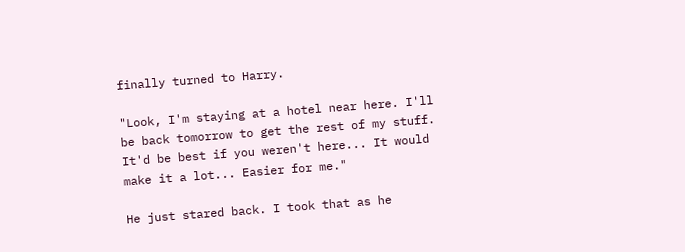finally turned to Harry.

"Look, I'm staying at a hotel near here. I'll be back tomorrow to get the rest of my stuff. It'd be best if you weren't here... It would make it a lot... Easier for me."

He just stared back. I took that as he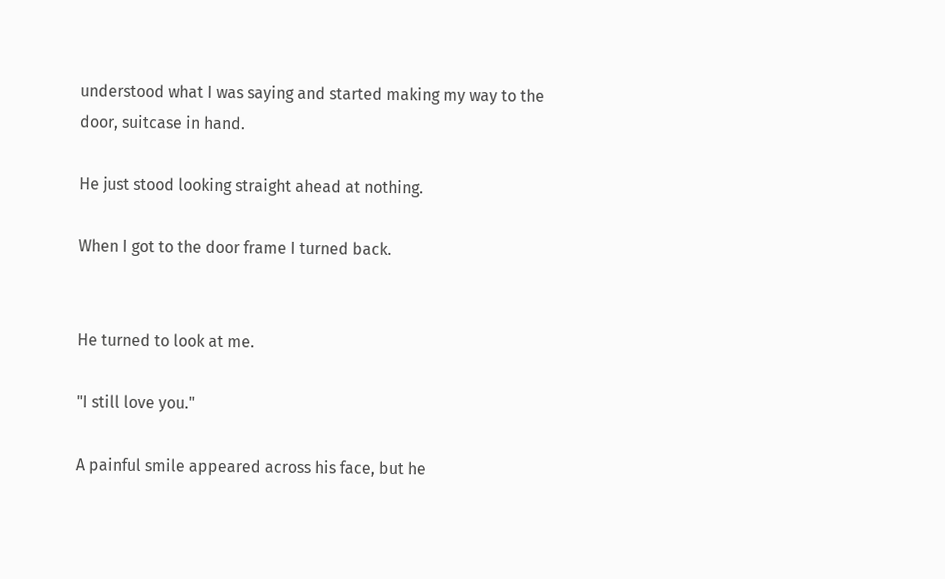understood what I was saying and started making my way to the door, suitcase in hand.

He just stood looking straight ahead at nothing.

When I got to the door frame I turned back.


He turned to look at me.

"I still love you."

A painful smile appeared across his face, but he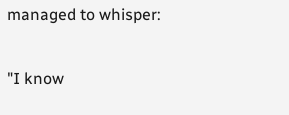managed to whisper:

"I know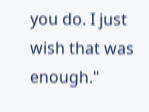you do. I just wish that was enough."